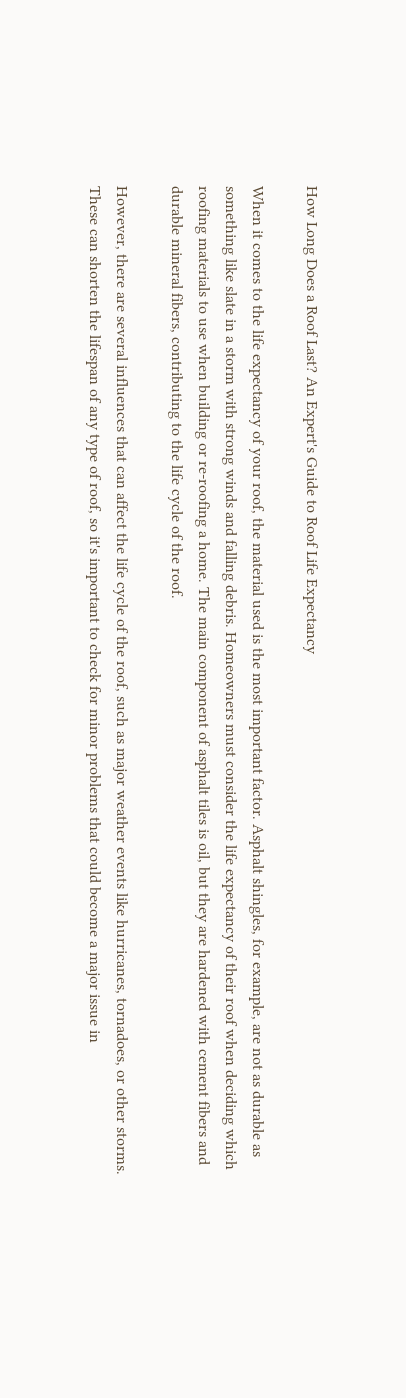How Long Does a Roof Last? An Expert's Guide to Roof Life Expectancy

When it comes to the life expectancy of your roof, the material used is the most important factor. Asphalt shingles, for example, are not as durable as something like slate in a storm with strong winds and falling debris. Homeowners must consider the life expectancy of their roof when deciding which roofing materials to use when building or re-roofing a home. The main component of asphalt tiles is oil, but they are hardened with cement fibers and durable mineral fibers, contributing to the life cycle of the roof.

However, there are several influences that can affect the life cycle of the roof, such as major weather events like hurricanes, tornadoes, or other storms. These can shorten the lifespan of any type of roof, so it's important to check for minor problems that could become a major issue in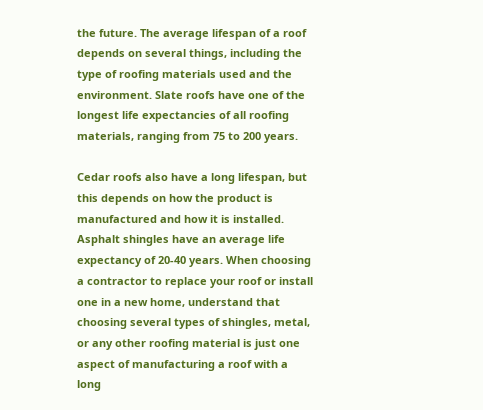the future. The average lifespan of a roof depends on several things, including the type of roofing materials used and the environment. Slate roofs have one of the longest life expectancies of all roofing materials, ranging from 75 to 200 years.

Cedar roofs also have a long lifespan, but this depends on how the product is manufactured and how it is installed. Asphalt shingles have an average life expectancy of 20-40 years. When choosing a contractor to replace your roof or install one in a new home, understand that choosing several types of shingles, metal, or any other roofing material is just one aspect of manufacturing a roof with a long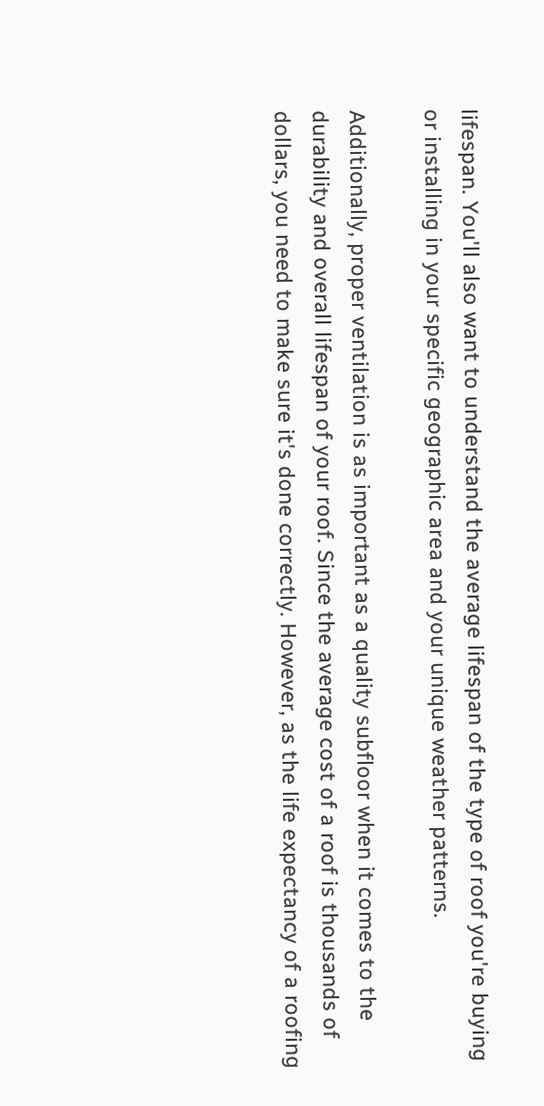lifespan. You'll also want to understand the average lifespan of the type of roof you're buying or installing in your specific geographic area and your unique weather patterns.

Additionally, proper ventilation is as important as a quality subfloor when it comes to the durability and overall lifespan of your roof. Since the average cost of a roof is thousands of dollars, you need to make sure it's done correctly. However, as the life expectancy of a roofing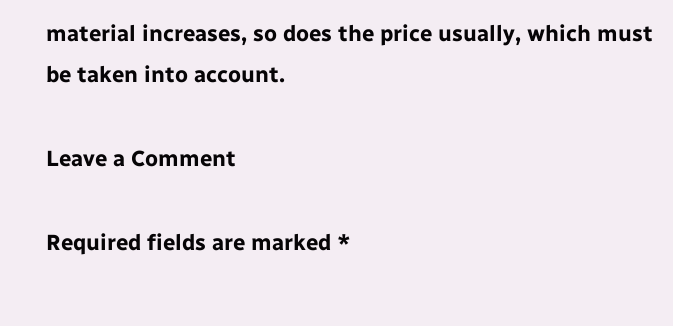material increases, so does the price usually, which must be taken into account.

Leave a Comment

Required fields are marked *